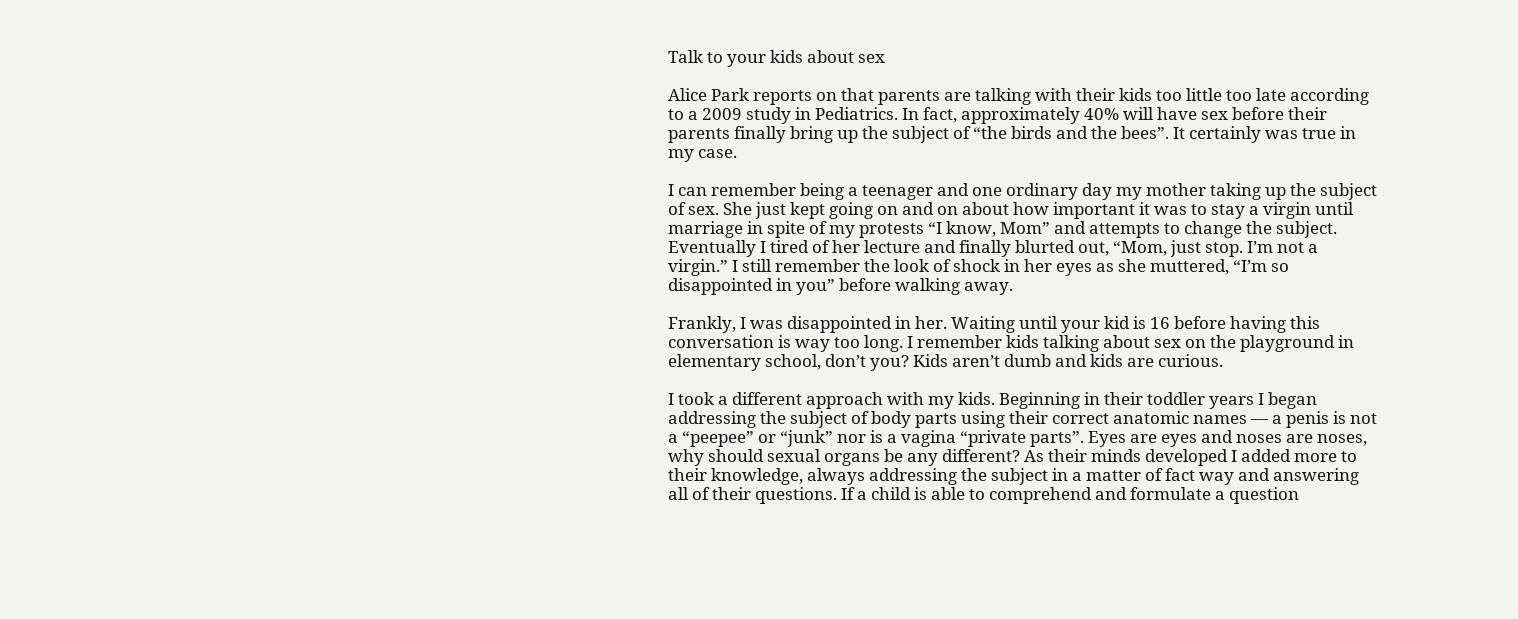Talk to your kids about sex

Alice Park reports on that parents are talking with their kids too little too late according to a 2009 study in Pediatrics. In fact, approximately 40% will have sex before their parents finally bring up the subject of “the birds and the bees”. It certainly was true in my case.

I can remember being a teenager and one ordinary day my mother taking up the subject of sex. She just kept going on and on about how important it was to stay a virgin until marriage in spite of my protests “I know, Mom” and attempts to change the subject. Eventually I tired of her lecture and finally blurted out, “Mom, just stop. I’m not a virgin.” I still remember the look of shock in her eyes as she muttered, “I’m so disappointed in you” before walking away.

Frankly, I was disappointed in her. Waiting until your kid is 16 before having this conversation is way too long. I remember kids talking about sex on the playground in elementary school, don’t you? Kids aren’t dumb and kids are curious.

I took a different approach with my kids. Beginning in their toddler years I began addressing the subject of body parts using their correct anatomic names — a penis is not a “peepee” or “junk” nor is a vagina “private parts”. Eyes are eyes and noses are noses, why should sexual organs be any different? As their minds developed I added more to their knowledge, always addressing the subject in a matter of fact way and answering all of their questions. If a child is able to comprehend and formulate a question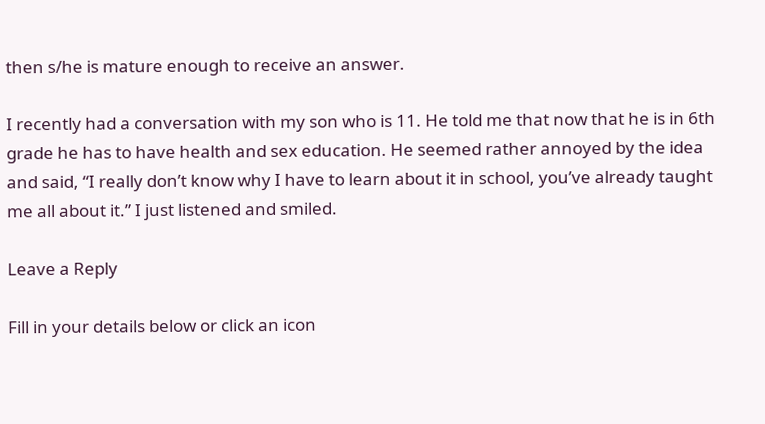then s/he is mature enough to receive an answer.

I recently had a conversation with my son who is 11. He told me that now that he is in 6th grade he has to have health and sex education. He seemed rather annoyed by the idea and said, “I really don’t know why I have to learn about it in school, you’ve already taught me all about it.” I just listened and smiled.

Leave a Reply

Fill in your details below or click an icon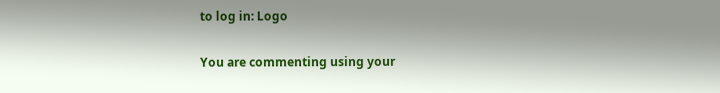to log in: Logo

You are commenting using your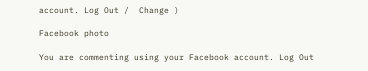account. Log Out /  Change )

Facebook photo

You are commenting using your Facebook account. Log Out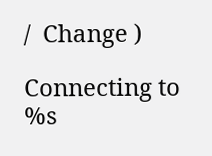/  Change )

Connecting to %s